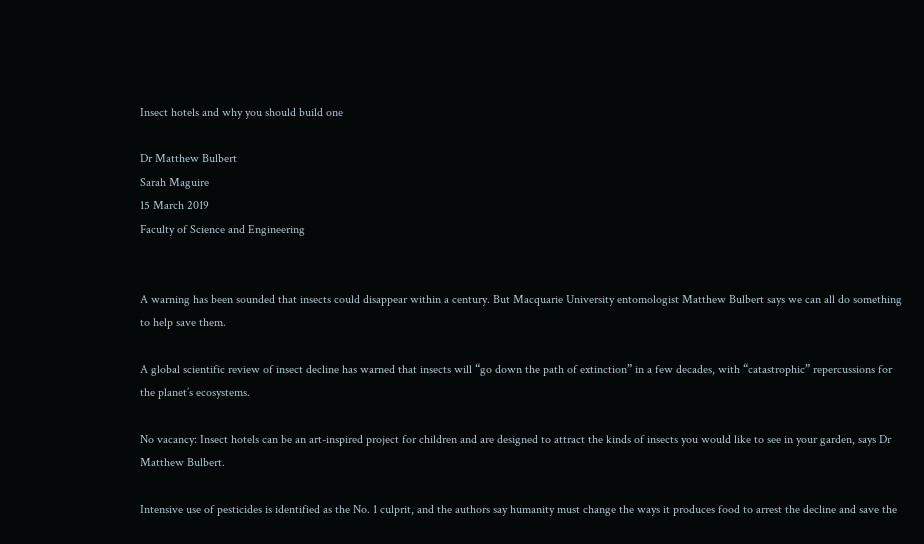Insect hotels and why you should build one

Dr Matthew Bulbert
Sarah Maguire
15 March 2019
Faculty of Science and Engineering


A warning has been sounded that insects could disappear within a century. But Macquarie University entomologist Matthew Bulbert says we can all do something to help save them.

A global scientific review of insect decline has warned that insects will “go down the path of extinction” in a few decades, with “catastrophic” repercussions for the planet’s ecosystems.

No vacancy: Insect hotels can be an art-inspired project for children and are designed to attract the kinds of insects you would like to see in your garden, says Dr Matthew Bulbert.

Intensive use of pesticides is identified as the No. 1 culprit, and the authors say humanity must change the ways it produces food to arrest the decline and save the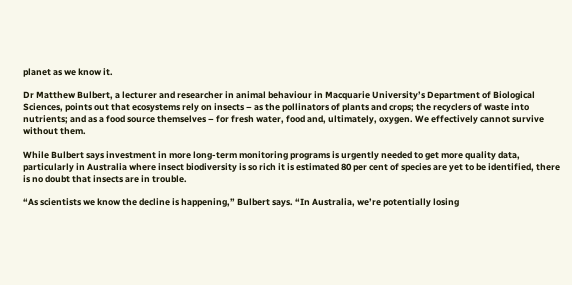planet as we know it.

Dr Matthew Bulbert, a lecturer and researcher in animal behaviour in Macquarie University’s Department of Biological Sciences, points out that ecosystems rely on insects – as the pollinators of plants and crops; the recyclers of waste into nutrients; and as a food source themselves – for fresh water, food and, ultimately, oxygen. We effectively cannot survive without them.

While Bulbert says investment in more long-term monitoring programs is urgently needed to get more quality data, particularly in Australia where insect biodiversity is so rich it is estimated 80 per cent of species are yet to be identified, there is no doubt that insects are in trouble.

“As scientists we know the decline is happening,” Bulbert says. “In Australia, we’re potentially losing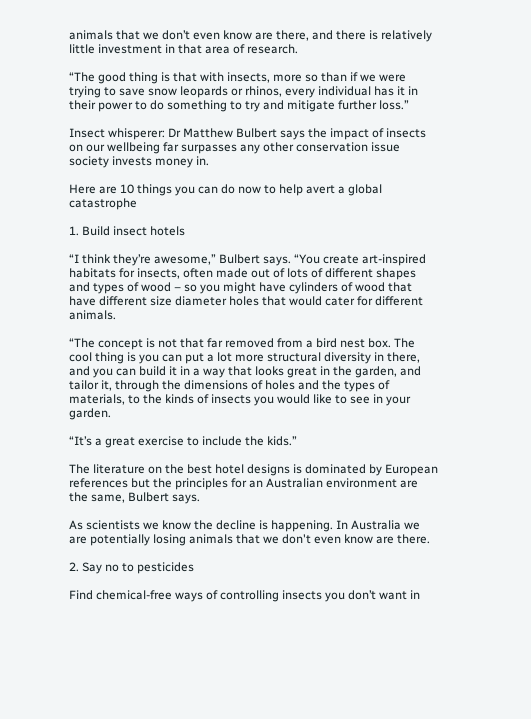animals that we don’t even know are there, and there is relatively little investment in that area of research.

“The good thing is that with insects, more so than if we were trying to save snow leopards or rhinos, every individual has it in their power to do something to try and mitigate further loss.”

Insect whisperer: Dr Matthew Bulbert says the impact of insects on our wellbeing far surpasses any other conservation issue society invests money in.

Here are 10 things you can do now to help avert a global catastrophe

1. Build insect hotels

“I think they’re awesome,” Bulbert says. “You create art-inspired habitats for insects, often made out of lots of different shapes and types of wood – so you might have cylinders of wood that have different size diameter holes that would cater for different animals.

“The concept is not that far removed from a bird nest box. The cool thing is you can put a lot more structural diversity in there, and you can build it in a way that looks great in the garden, and tailor it, through the dimensions of holes and the types of materials, to the kinds of insects you would like to see in your garden.

“It’s a great exercise to include the kids.”

The literature on the best hotel designs is dominated by European references but the principles for an Australian environment are the same, Bulbert says.

As scientists we know the decline is happening. In Australia we are potentially losing animals that we don't even know are there.

2. Say no to pesticides

Find chemical-free ways of controlling insects you don’t want in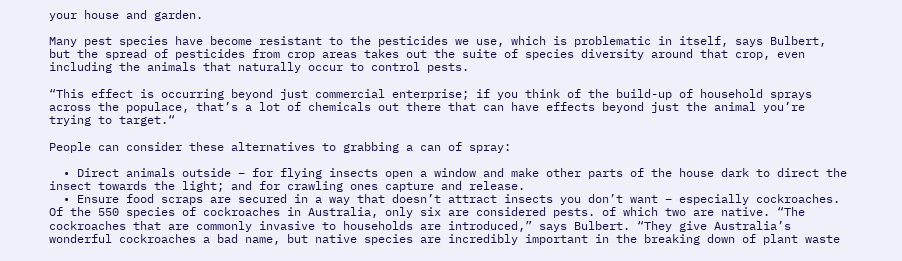your house and garden.

Many pest species have become resistant to the pesticides we use, which is problematic in itself, says Bulbert, but the spread of pesticides from crop areas takes out the suite of species diversity around that crop, even including the animals that naturally occur to control pests.

“This effect is occurring beyond just commercial enterprise; if you think of the build-up of household sprays across the populace, that’s a lot of chemicals out there that can have effects beyond just the animal you’re trying to target.“

People can consider these alternatives to grabbing a can of spray:

  • Direct animals outside – for flying insects open a window and make other parts of the house dark to direct the insect towards the light; and for crawling ones capture and release.
  • Ensure food scraps are secured in a way that doesn’t attract insects you don’t want – especially cockroaches. Of the 550 species of cockroaches in Australia, only six are considered pests. of which two are native. “The cockroaches that are commonly invasive to households are introduced,” says Bulbert. “They give Australia’s wonderful cockroaches a bad name, but native species are incredibly important in the breaking down of plant waste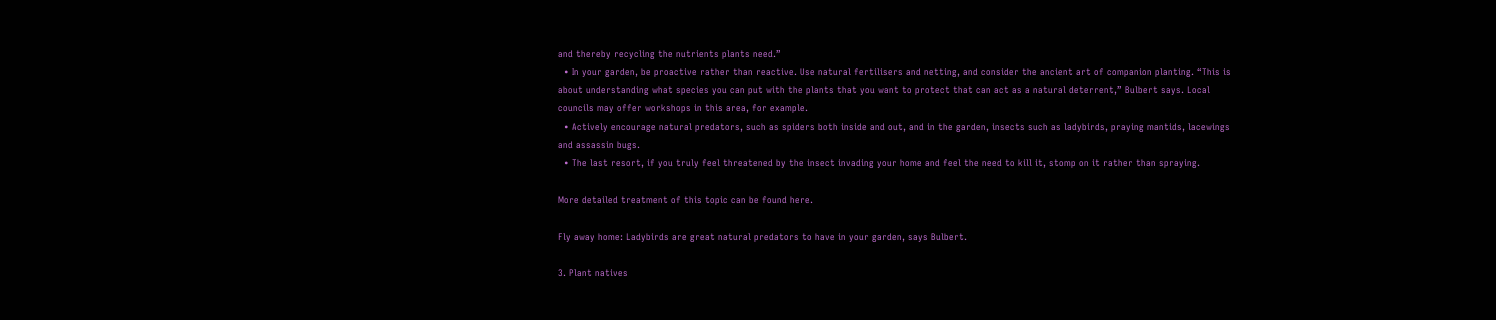and thereby recycling the nutrients plants need.”
  • In your garden, be proactive rather than reactive. Use natural fertilisers and netting, and consider the ancient art of companion planting. “This is about understanding what species you can put with the plants that you want to protect that can act as a natural deterrent,” Bulbert says. Local councils may offer workshops in this area, for example.
  • Actively encourage natural predators, such as spiders both inside and out, and in the garden, insects such as ladybirds, praying mantids, lacewings and assassin bugs.
  • The last resort, if you truly feel threatened by the insect invading your home and feel the need to kill it, stomp on it rather than spraying.

More detailed treatment of this topic can be found here.

Fly away home: Ladybirds are great natural predators to have in your garden, says Bulbert.

3. Plant natives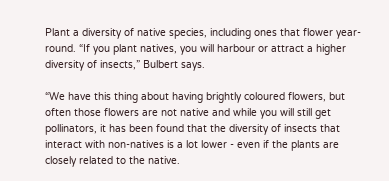Plant a diversity of native species, including ones that flower year-round. “If you plant natives, you will harbour or attract a higher diversity of insects,” Bulbert says.

“We have this thing about having brightly coloured flowers, but often those flowers are not native and while you will still get pollinators, it has been found that the diversity of insects that interact with non-natives is a lot lower - even if the plants are closely related to the native.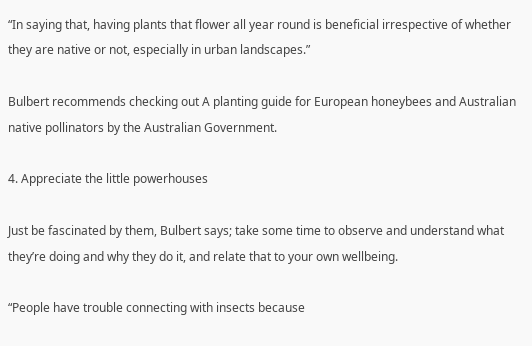“In saying that, having plants that flower all year round is beneficial irrespective of whether they are native or not, especially in urban landscapes.”

Bulbert recommends checking out A planting guide for European honeybees and Australian native pollinators by the Australian Government.

4. Appreciate the little powerhouses

Just be fascinated by them, Bulbert says; take some time to observe and understand what they’re doing and why they do it, and relate that to your own wellbeing.

“People have trouble connecting with insects because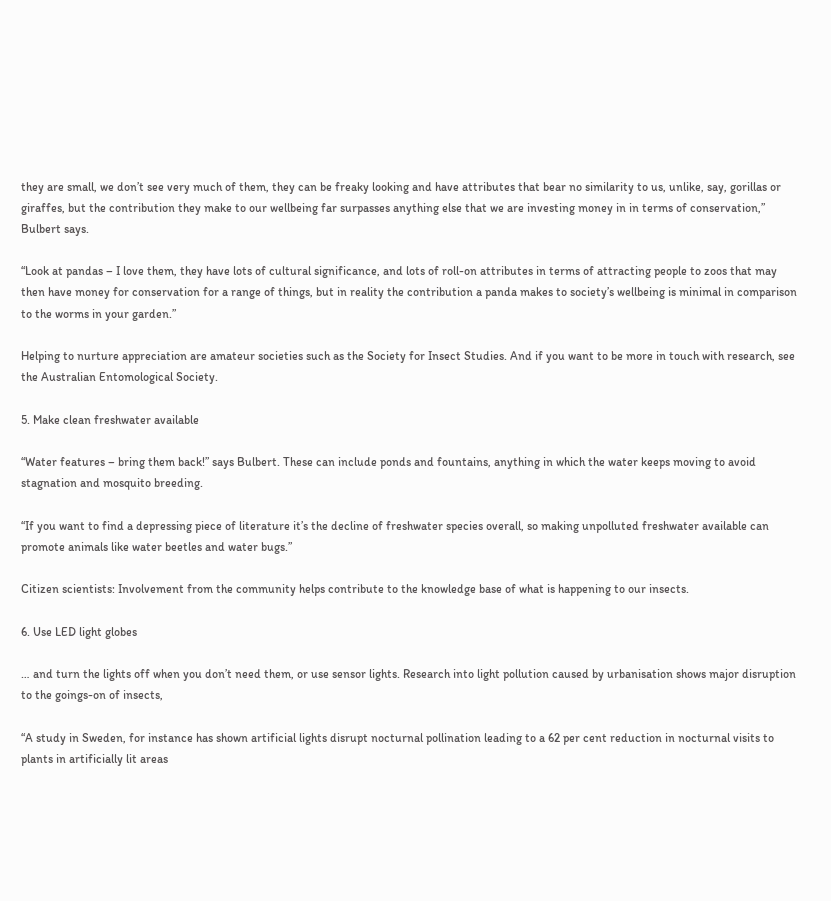they are small, we don’t see very much of them, they can be freaky looking and have attributes that bear no similarity to us, unlike, say, gorillas or giraffes, but the contribution they make to our wellbeing far surpasses anything else that we are investing money in in terms of conservation,” Bulbert says.

“Look at pandas – I love them, they have lots of cultural significance, and lots of roll-on attributes in terms of attracting people to zoos that may then have money for conservation for a range of things, but in reality the contribution a panda makes to society’s wellbeing is minimal in comparison to the worms in your garden.”

Helping to nurture appreciation are amateur societies such as the Society for Insect Studies. And if you want to be more in touch with research, see the Australian Entomological Society.

5. Make clean freshwater available

“Water features – bring them back!” says Bulbert. These can include ponds and fountains, anything in which the water keeps moving to avoid stagnation and mosquito breeding.

“If you want to find a depressing piece of literature it’s the decline of freshwater species overall, so making unpolluted freshwater available can promote animals like water beetles and water bugs.”

Citizen scientists: Involvement from the community helps contribute to the knowledge base of what is happening to our insects.

6. Use LED light globes

… and turn the lights off when you don’t need them, or use sensor lights. Research into light pollution caused by urbanisation shows major disruption to the goings-on of insects,

“A study in Sweden, for instance has shown artificial lights disrupt nocturnal pollination leading to a 62 per cent reduction in nocturnal visits to plants in artificially lit areas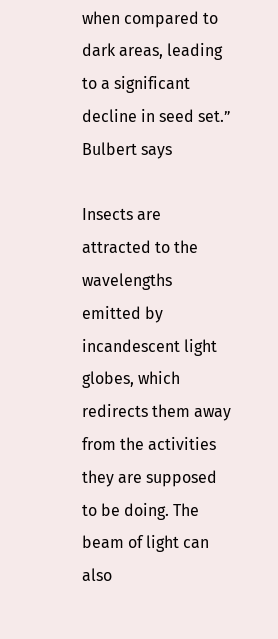when compared to dark areas, leading to a significant decline in seed set.” Bulbert says

Insects are attracted to the wavelengths emitted by incandescent light globes, which redirects them away from the activities they are supposed to be doing. The beam of light can also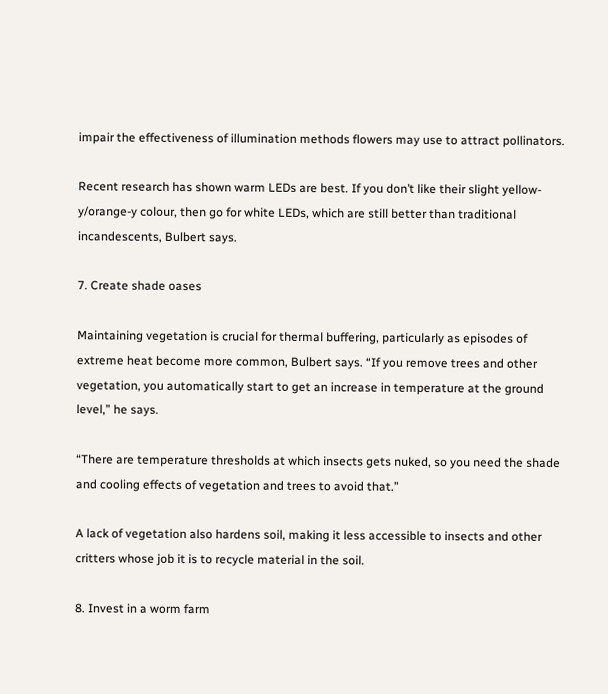impair the effectiveness of illumination methods flowers may use to attract pollinators.

Recent research has shown warm LEDs are best. If you don’t like their slight yellow-y/orange-y colour, then go for white LEDs, which are still better than traditional incandescents, Bulbert says.

7. Create shade oases

Maintaining vegetation is crucial for thermal buffering, particularly as episodes of extreme heat become more common, Bulbert says. “If you remove trees and other vegetation, you automatically start to get an increase in temperature at the ground level,” he says.

“There are temperature thresholds at which insects gets nuked, so you need the shade and cooling effects of vegetation and trees to avoid that.”

A lack of vegetation also hardens soil, making it less accessible to insects and other critters whose job it is to recycle material in the soil.

8. Invest in a worm farm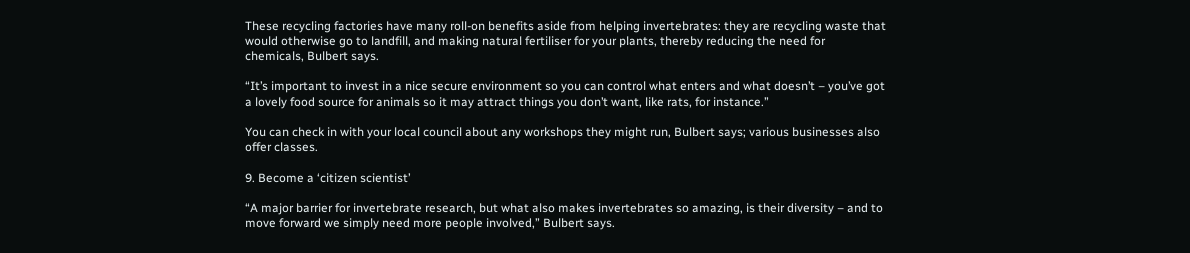These recycling factories have many roll-on benefits aside from helping invertebrates: they are recycling waste that would otherwise go to landfill, and making natural fertiliser for your plants, thereby reducing the need for chemicals, Bulbert says.

“It’s important to invest in a nice secure environment so you can control what enters and what doesn’t – you’ve got a lovely food source for animals so it may attract things you don’t want, like rats, for instance.”

You can check in with your local council about any workshops they might run, Bulbert says; various businesses also offer classes.

9. Become a ‘citizen scientist’

“A major barrier for invertebrate research, but what also makes invertebrates so amazing, is their diversity – and to move forward we simply need more people involved,” Bulbert says.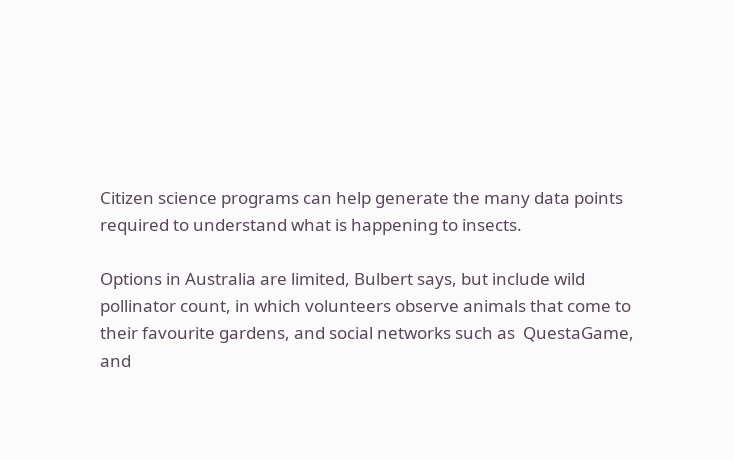Citizen science programs can help generate the many data points required to understand what is happening to insects.

Options in Australia are limited, Bulbert says, but include wild pollinator count, in which volunteers observe animals that come to their favourite gardens, and social networks such as  QuestaGame, and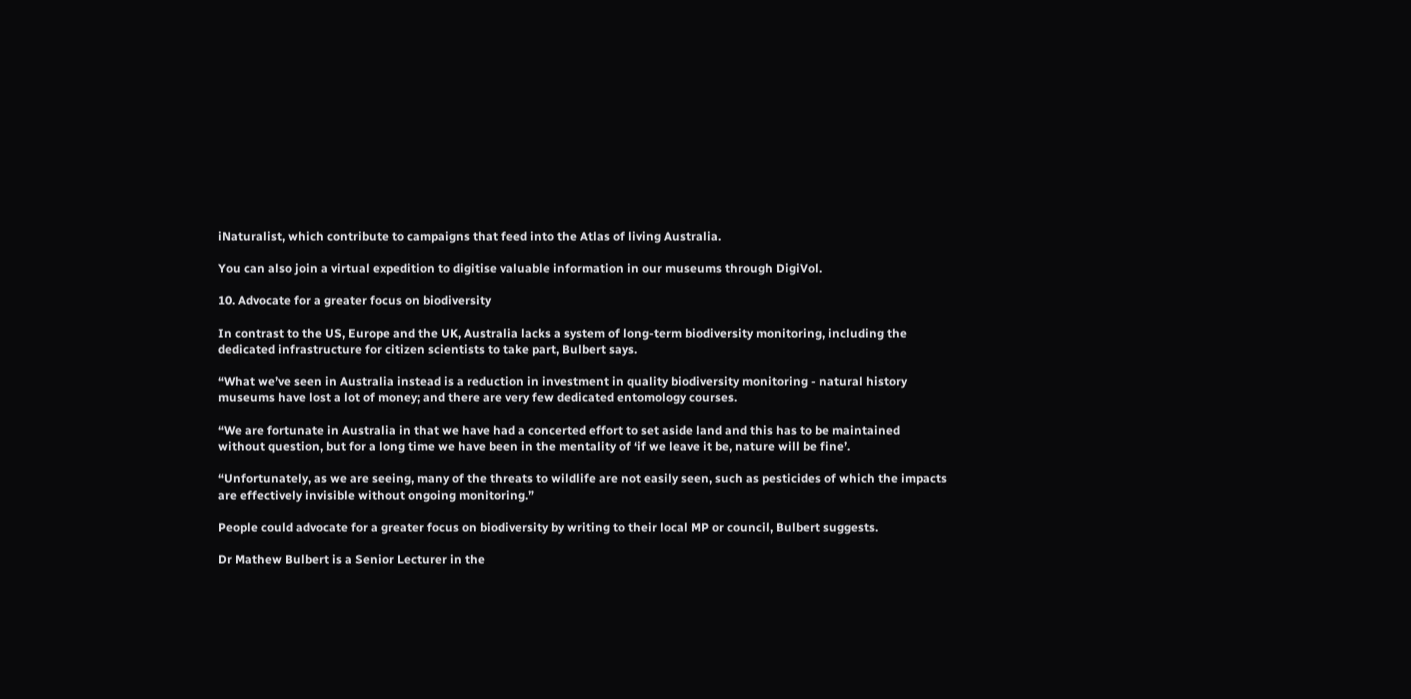iNaturalist, which contribute to campaigns that feed into the Atlas of living Australia.

You can also join a virtual expedition to digitise valuable information in our museums through DigiVol.

10. Advocate for a greater focus on biodiversity

In contrast to the US, Europe and the UK, Australia lacks a system of long-term biodiversity monitoring, including the dedicated infrastructure for citizen scientists to take part, Bulbert says.

“What we’ve seen in Australia instead is a reduction in investment in quality biodiversity monitoring - natural history museums have lost a lot of money; and there are very few dedicated entomology courses.

“We are fortunate in Australia in that we have had a concerted effort to set aside land and this has to be maintained without question, but for a long time we have been in the mentality of ‘if we leave it be, nature will be fine’.

“Unfortunately, as we are seeing, many of the threats to wildlife are not easily seen, such as pesticides of which the impacts are effectively invisible without ongoing monitoring.”

People could advocate for a greater focus on biodiversity by writing to their local MP or council, Bulbert suggests.

Dr Mathew Bulbert is a Senior Lecturer in the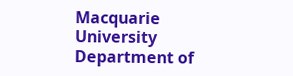Macquarie University Department of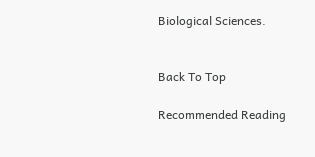Biological Sciences.


Back To Top

Recommended Reading